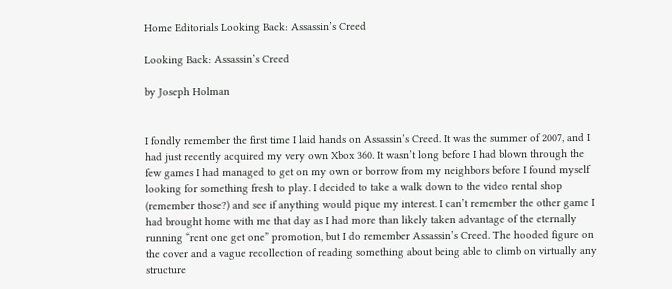Home Editorials Looking Back: Assassin’s Creed

Looking Back: Assassin’s Creed

by Joseph Holman


I fondly remember the first time I laid hands on Assassin’s Creed. It was the summer of 2007, and I had just recently acquired my very own Xbox 360. It wasn’t long before I had blown through the few games I had managed to get on my own or borrow from my neighbors before I found myself looking for something fresh to play. I decided to take a walk down to the video rental shop (remember those?) and see if anything would pique my interest. I can’t remember the other game I had brought home with me that day as I had more than likely taken advantage of the eternally running “rent one get one” promotion, but I do remember Assassin’s Creed. The hooded figure on the cover and a vague recollection of reading something about being able to climb on virtually any structure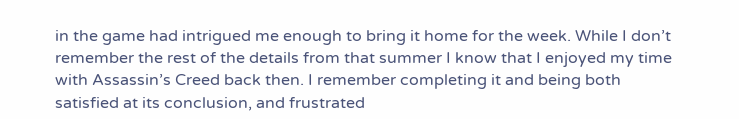in the game had intrigued me enough to bring it home for the week. While I don’t remember the rest of the details from that summer I know that I enjoyed my time with Assassin’s Creed back then. I remember completing it and being both satisfied at its conclusion, and frustrated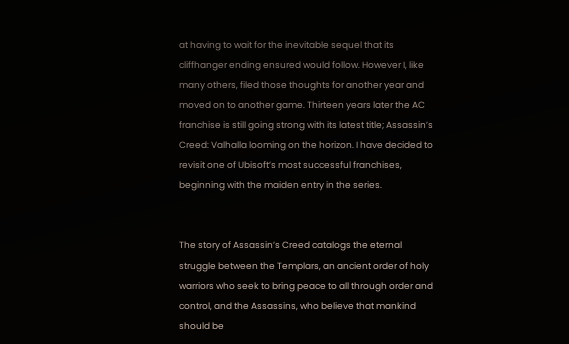at having to wait for the inevitable sequel that its cliffhanger ending ensured would follow. However I, like many others, filed those thoughts for another year and moved on to another game. Thirteen years later the AC franchise is still going strong with its latest title; Assassin’s Creed: Valhalla looming on the horizon. I have decided to revisit one of Ubisoft’s most successful franchises, beginning with the maiden entry in the series.


The story of Assassin’s Creed catalogs the eternal struggle between the Templars, an ancient order of holy warriors who seek to bring peace to all through order and control, and the Assassins, who believe that mankind should be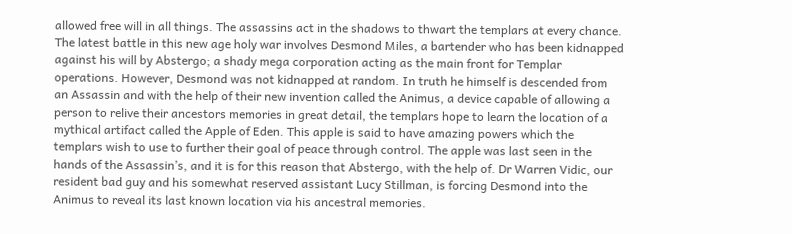allowed free will in all things. The assassins act in the shadows to thwart the templars at every chance. The latest battle in this new age holy war involves Desmond Miles, a bartender who has been kidnapped against his will by Abstergo; a shady mega corporation acting as the main front for Templar operations. However, Desmond was not kidnapped at random. In truth he himself is descended from an Assassin and with the help of their new invention called the Animus, a device capable of allowing a person to relive their ancestors memories in great detail, the templars hope to learn the location of a mythical artifact called the Apple of Eden. This apple is said to have amazing powers which the templars wish to use to further their goal of peace through control. The apple was last seen in the hands of the Assassin’s, and it is for this reason that Abstergo, with the help of. Dr Warren Vidic, our resident bad guy and his somewhat reserved assistant Lucy Stillman, is forcing Desmond into the Animus to reveal its last known location via his ancestral memories.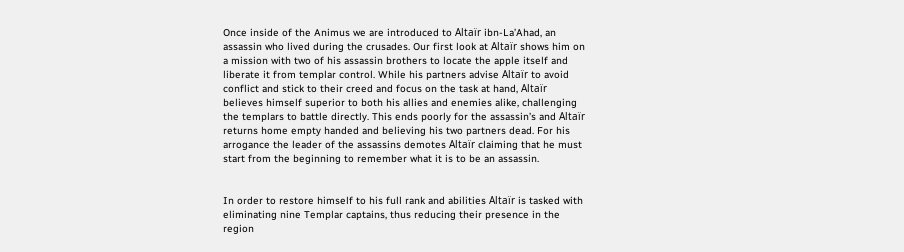Once inside of the Animus we are introduced to Altaïr ibn-La’Ahad, an assassin who lived during the crusades. Our first look at Altaïr shows him on a mission with two of his assassin brothers to locate the apple itself and liberate it from templar control. While his partners advise Altaïr to avoid conflict and stick to their creed and focus on the task at hand, Altaïr believes himself superior to both his allies and enemies alike, challenging the templars to battle directly. This ends poorly for the assassin’s and Altaïr returns home empty handed and believing his two partners dead. For his arrogance the leader of the assassins demotes Altaïr claiming that he must start from the beginning to remember what it is to be an assassin.


In order to restore himself to his full rank and abilities Altaïr is tasked with eliminating nine Templar captains, thus reducing their presence in the region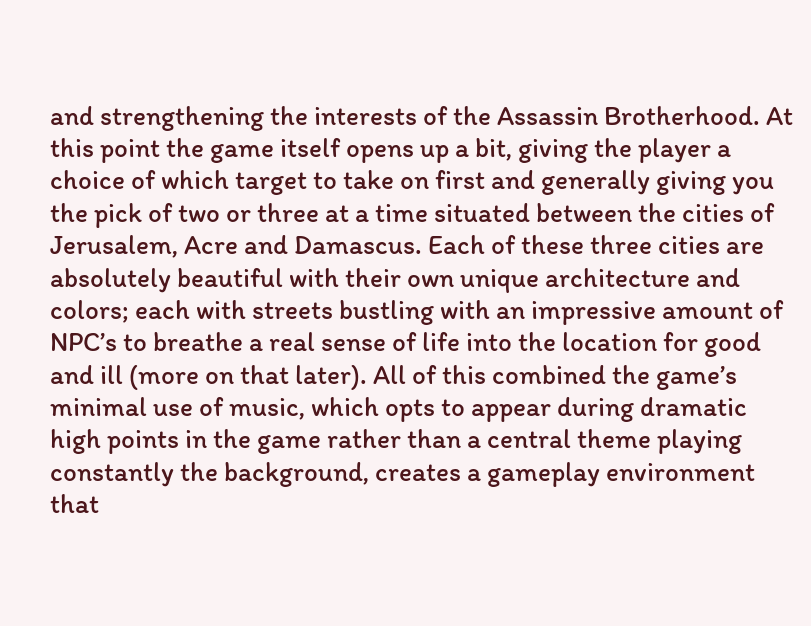and strengthening the interests of the Assassin Brotherhood. At this point the game itself opens up a bit, giving the player a choice of which target to take on first and generally giving you the pick of two or three at a time situated between the cities of  Jerusalem, Acre and Damascus. Each of these three cities are absolutely beautiful with their own unique architecture and colors; each with streets bustling with an impressive amount of NPC’s to breathe a real sense of life into the location for good and ill (more on that later). All of this combined the game’s minimal use of music, which opts to appear during dramatic high points in the game rather than a central theme playing constantly the background, creates a gameplay environment that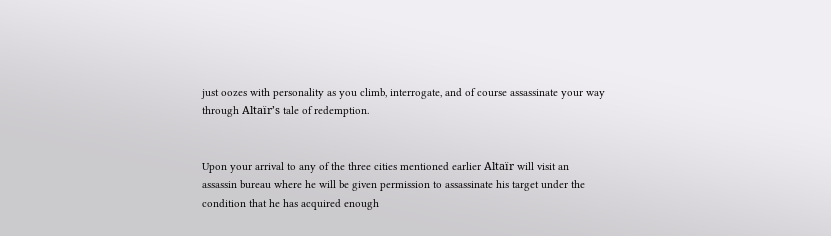just oozes with personality as you climb, interrogate, and of course assassinate your way through Altaïr’s tale of redemption.


Upon your arrival to any of the three cities mentioned earlier Altaïr will visit an assassin bureau where he will be given permission to assassinate his target under the condition that he has acquired enough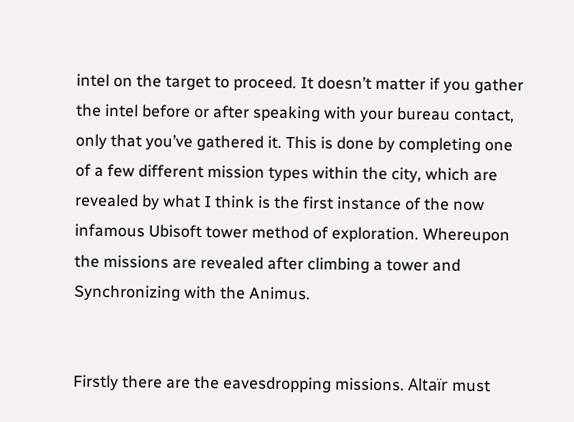intel on the target to proceed. It doesn’t matter if you gather the intel before or after speaking with your bureau contact, only that you’ve gathered it. This is done by completing one of a few different mission types within the city, which are revealed by what I think is the first instance of the now infamous Ubisoft tower method of exploration. Whereupon the missions are revealed after climbing a tower and Synchronizing with the Animus.


Firstly there are the eavesdropping missions. Altaïr must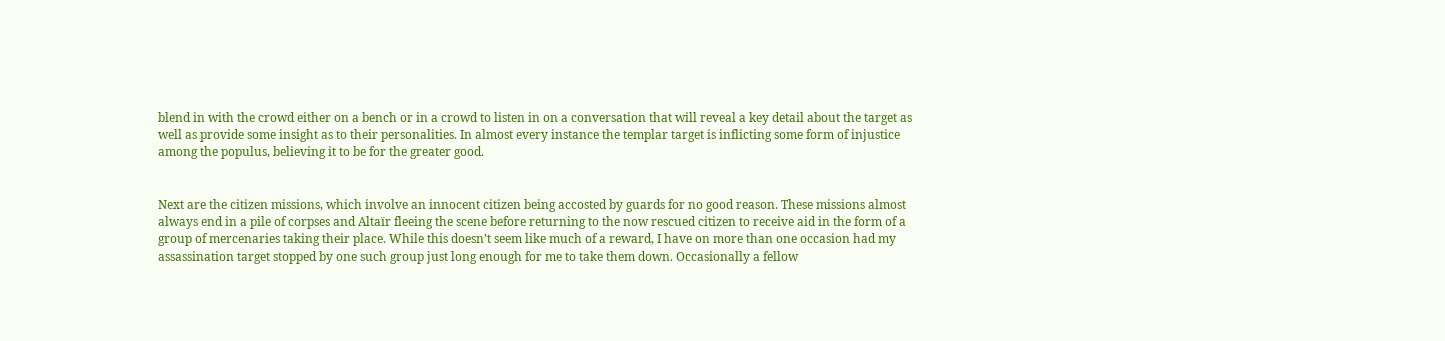blend in with the crowd either on a bench or in a crowd to listen in on a conversation that will reveal a key detail about the target as well as provide some insight as to their personalities. In almost every instance the templar target is inflicting some form of injustice among the populus, believing it to be for the greater good.


Next are the citizen missions, which involve an innocent citizen being accosted by guards for no good reason. These missions almost always end in a pile of corpses and Altaïr fleeing the scene before returning to the now rescued citizen to receive aid in the form of a group of mercenaries taking their place. While this doesn’t seem like much of a reward, I have on more than one occasion had my assassination target stopped by one such group just long enough for me to take them down. Occasionally a fellow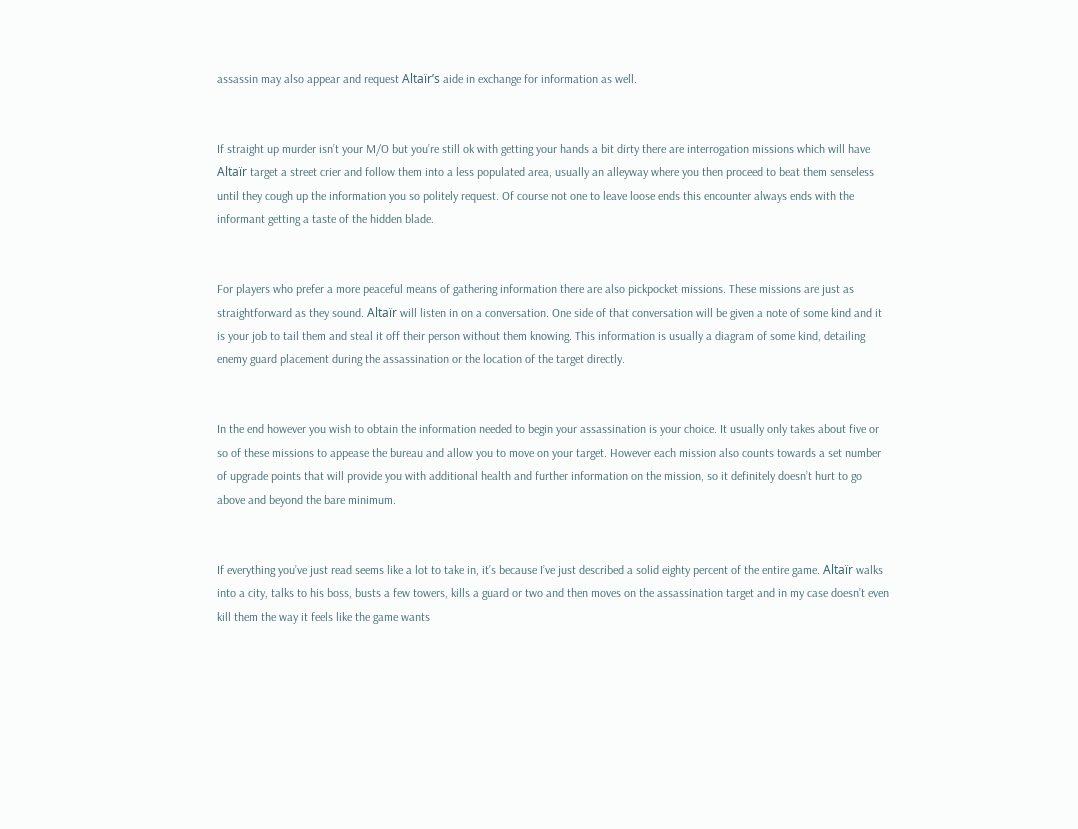assassin may also appear and request Altaïr’s aide in exchange for information as well.


If straight up murder isn’t your M/O but you’re still ok with getting your hands a bit dirty there are interrogation missions which will have Altaïr target a street crier and follow them into a less populated area, usually an alleyway where you then proceed to beat them senseless until they cough up the information you so politely request. Of course not one to leave loose ends this encounter always ends with the informant getting a taste of the hidden blade.


For players who prefer a more peaceful means of gathering information there are also pickpocket missions. These missions are just as straightforward as they sound. Altaïr will listen in on a conversation. One side of that conversation will be given a note of some kind and it is your job to tail them and steal it off their person without them knowing. This information is usually a diagram of some kind, detailing enemy guard placement during the assassination or the location of the target directly.


In the end however you wish to obtain the information needed to begin your assassination is your choice. It usually only takes about five or so of these missions to appease the bureau and allow you to move on your target. However each mission also counts towards a set number of upgrade points that will provide you with additional health and further information on the mission, so it definitely doesn’t hurt to go above and beyond the bare minimum.


If everything you’ve just read seems like a lot to take in, it’s because I’ve just described a solid eighty percent of the entire game. Altaïr walks into a city, talks to his boss, busts a few towers, kills a guard or two and then moves on the assassination target and in my case doesn’t even kill them the way it feels like the game wants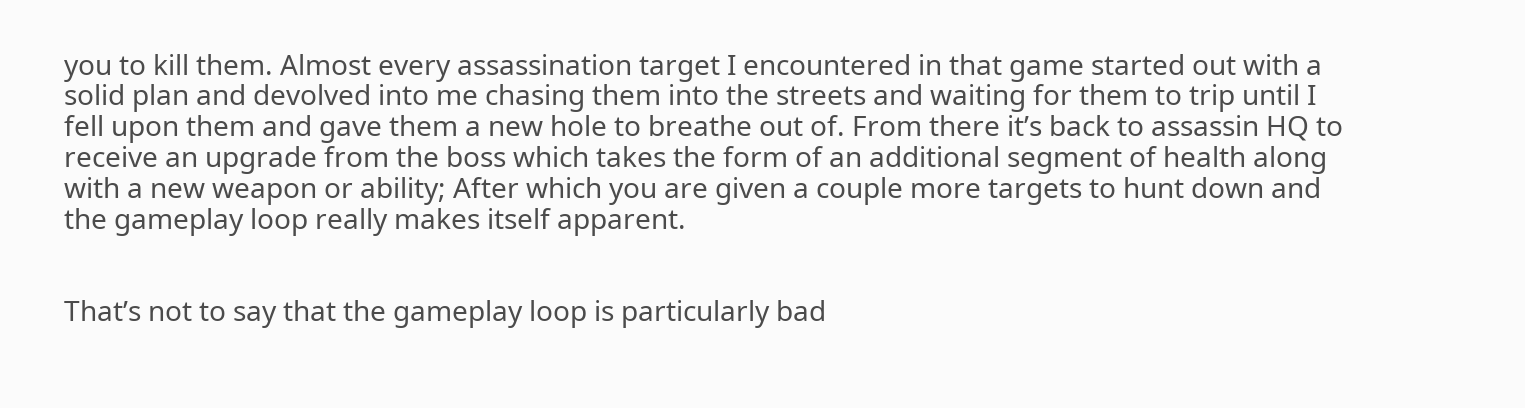you to kill them. Almost every assassination target I encountered in that game started out with a solid plan and devolved into me chasing them into the streets and waiting for them to trip until I fell upon them and gave them a new hole to breathe out of. From there it’s back to assassin HQ to receive an upgrade from the boss which takes the form of an additional segment of health along with a new weapon or ability; After which you are given a couple more targets to hunt down and the gameplay loop really makes itself apparent.


That’s not to say that the gameplay loop is particularly bad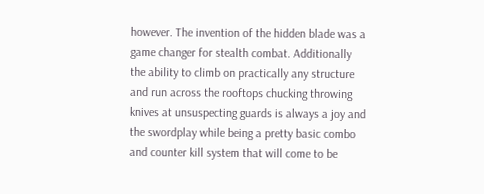however. The invention of the hidden blade was a game changer for stealth combat. Additionally  the ability to climb on practically any structure and run across the rooftops chucking throwing knives at unsuspecting guards is always a joy and the swordplay while being a pretty basic combo and counter kill system that will come to be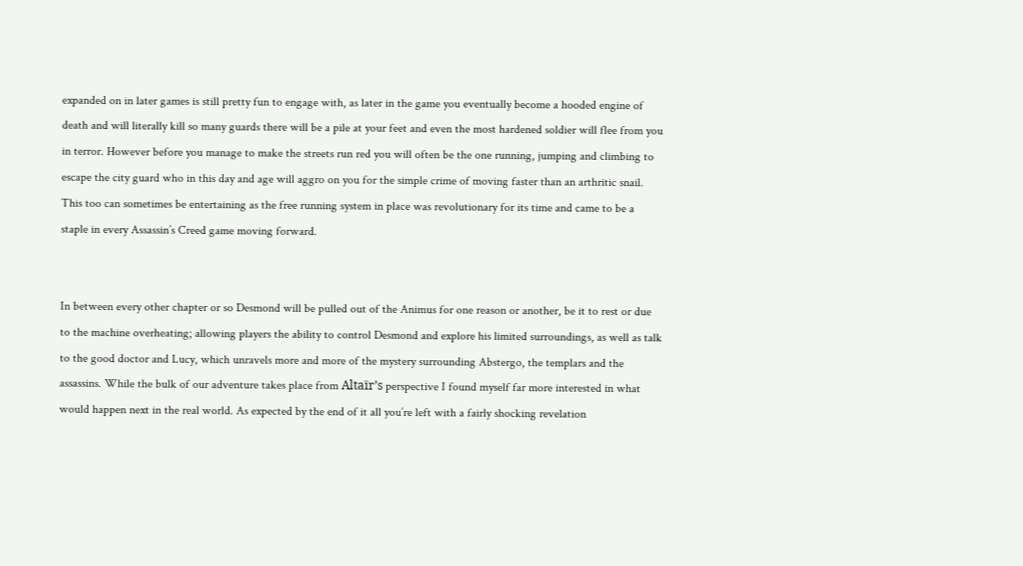expanded on in later games is still pretty fun to engage with, as later in the game you eventually become a hooded engine of death and will literally kill so many guards there will be a pile at your feet and even the most hardened soldier will flee from you in terror. However before you manage to make the streets run red you will often be the one running, jumping and climbing to escape the city guard who in this day and age will aggro on you for the simple crime of moving faster than an arthritic snail. This too can sometimes be entertaining as the free running system in place was revolutionary for its time and came to be a staple in every Assassin’s Creed game moving forward.


In between every other chapter or so Desmond will be pulled out of the Animus for one reason or another, be it to rest or due to the machine overheating; allowing players the ability to control Desmond and explore his limited surroundings, as well as talk to the good doctor and Lucy, which unravels more and more of the mystery surrounding Abstergo, the templars and the assassins. While the bulk of our adventure takes place from Altaïr’s perspective I found myself far more interested in what would happen next in the real world. As expected by the end of it all you’re left with a fairly shocking revelation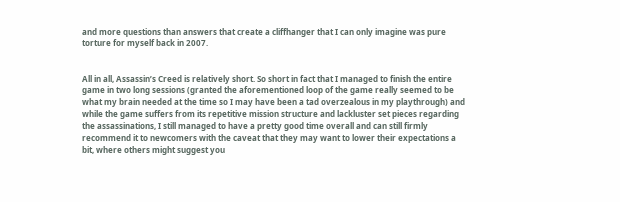and more questions than answers that create a cliffhanger that I can only imagine was pure torture for myself back in 2007.


All in all, Assassin’s Creed is relatively short. So short in fact that I managed to finish the entire game in two long sessions (granted the aforementioned loop of the game really seemed to be what my brain needed at the time so I may have been a tad overzealous in my playthrough) and while the game suffers from its repetitive mission structure and lackluster set pieces regarding the assassinations, I still managed to have a pretty good time overall and can still firmly recommend it to newcomers with the caveat that they may want to lower their expectations a bit, where others might suggest you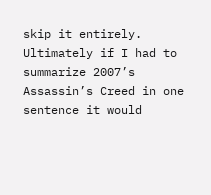skip it entirely. Ultimately if I had to summarize 2007’s Assassin’s Creed in one sentence it would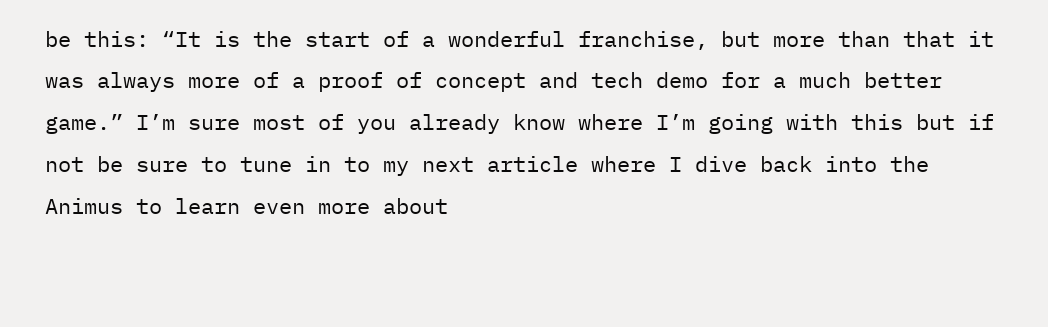be this: “It is the start of a wonderful franchise, but more than that it was always more of a proof of concept and tech demo for a much better game.” I’m sure most of you already know where I’m going with this but if not be sure to tune in to my next article where I dive back into the Animus to learn even more about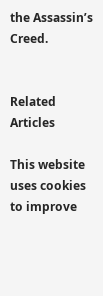the Assassin’s Creed.


Related Articles

This website uses cookies to improve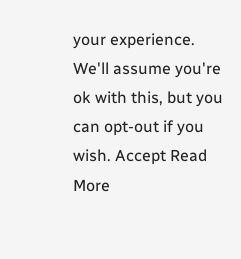your experience. We'll assume you're ok with this, but you can opt-out if you wish. Accept Read More